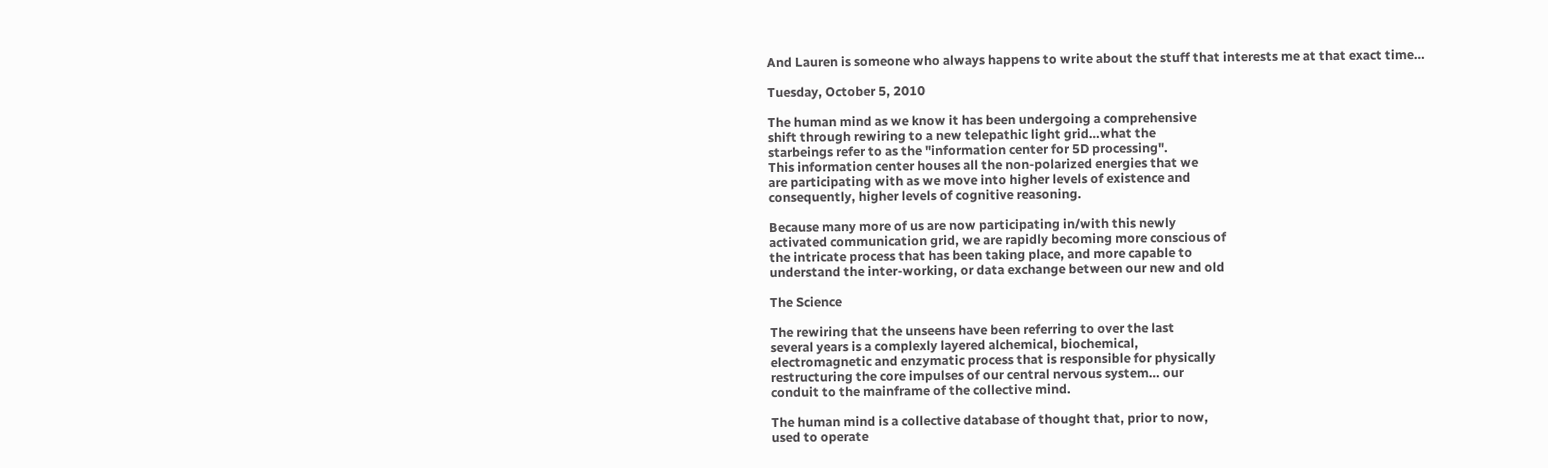And Lauren is someone who always happens to write about the stuff that interests me at that exact time…

Tuesday, October 5, 2010

The human mind as we know it has been undergoing a comprehensive
shift through rewiring to a new telepathic light grid…what the
starbeings refer to as the "information center for 5D processing".
This information center houses all the non-polarized energies that we
are participating with as we move into higher levels of existence and
consequently, higher levels of cognitive reasoning.

Because many more of us are now participating in/with this newly
activated communication grid, we are rapidly becoming more conscious of
the intricate process that has been taking place, and more capable to
understand the inter-working, or data exchange between our new and old

The Science

The rewiring that the unseens have been referring to over the last
several years is a complexly layered alchemical, biochemical,
electromagnetic and enzymatic process that is responsible for physically
restructuring the core impulses of our central nervous system… our
conduit to the mainframe of the collective mind.

The human mind is a collective database of thought that, prior to now,
used to operate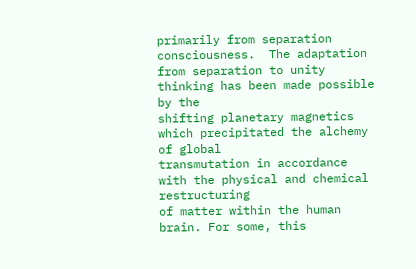primarily from separation consciousness.  The adaptation
from separation to unity thinking has been made possible by the
shifting planetary magnetics which precipitated the alchemy of global
transmutation in accordance with the physical and chemical restructuring
of matter within the human brain. For some, this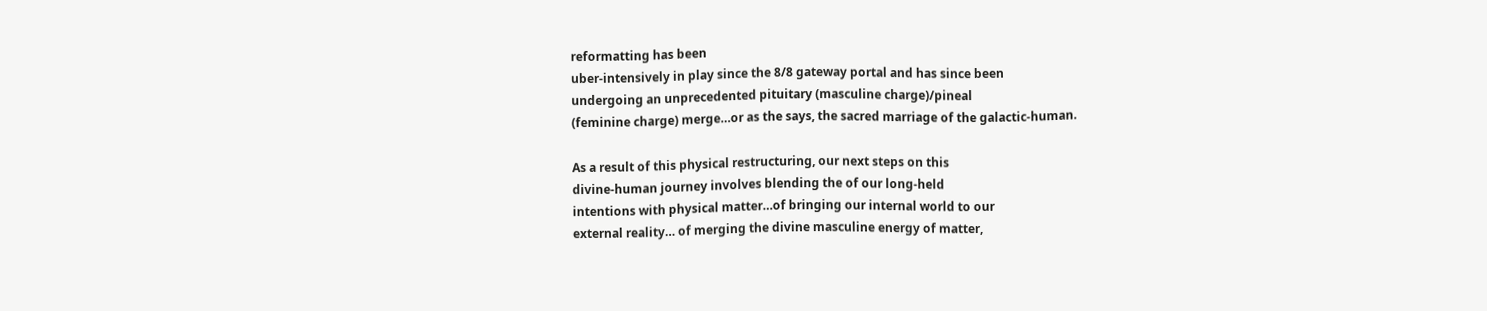reformatting has been
uber-intensively in play since the 8/8 gateway portal and has since been
undergoing an unprecedented pituitary (masculine charge)/pineal
(feminine charge) merge…or as the says, the sacred marriage of the galactic-human.

As a result of this physical restructuring, our next steps on this
divine-human journey involves blending the of our long-held
intentions with physical matter…of bringing our internal world to our
external reality… of merging the divine masculine energy of matter,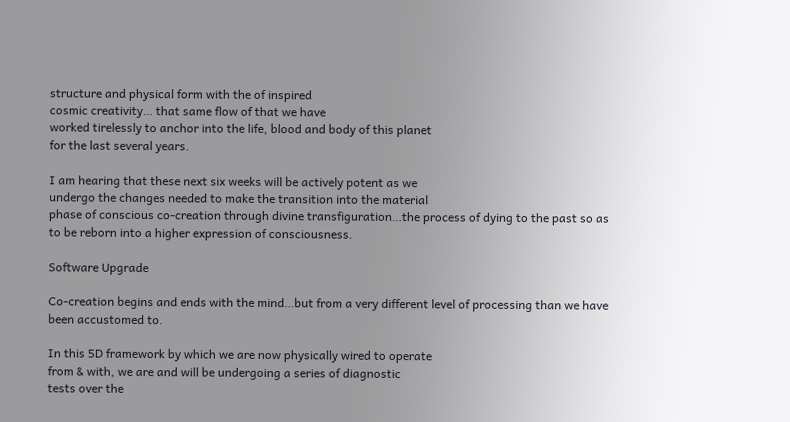structure and physical form with the of inspired
cosmic creativity… that same flow of that we have
worked tirelessly to anchor into the life, blood and body of this planet
for the last several years.

I am hearing that these next six weeks will be actively potent as we
undergo the changes needed to make the transition into the material
phase of conscious co-creation through divine transfiguration…the process of dying to the past so as to be reborn into a higher expression of consciousness.

Software Upgrade

Co-creation begins and ends with the mind…but from a very different level of processing than we have been accustomed to.

In this 5D framework by which we are now physically wired to operate
from & with, we are and will be undergoing a series of diagnostic
tests over the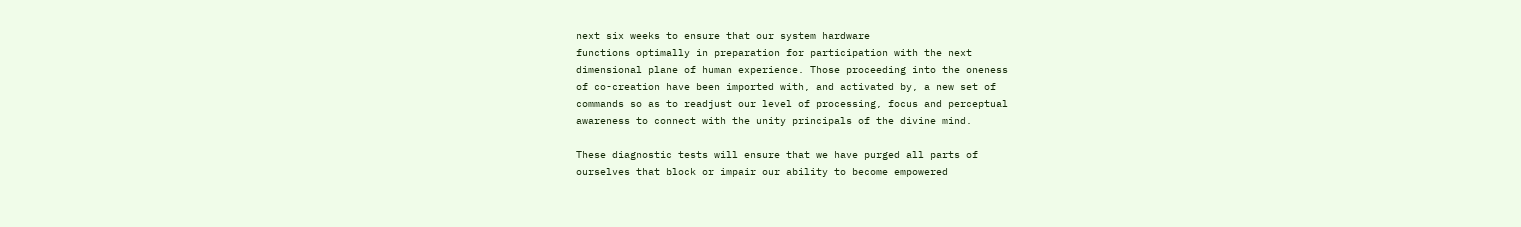next six weeks to ensure that our system hardware
functions optimally in preparation for participation with the next
dimensional plane of human experience. Those proceeding into the oneness
of co-creation have been imported with, and activated by, a new set of
commands so as to readjust our level of processing, focus and perceptual
awareness to connect with the unity principals of the divine mind.

These diagnostic tests will ensure that we have purged all parts of
ourselves that block or impair our ability to become empowered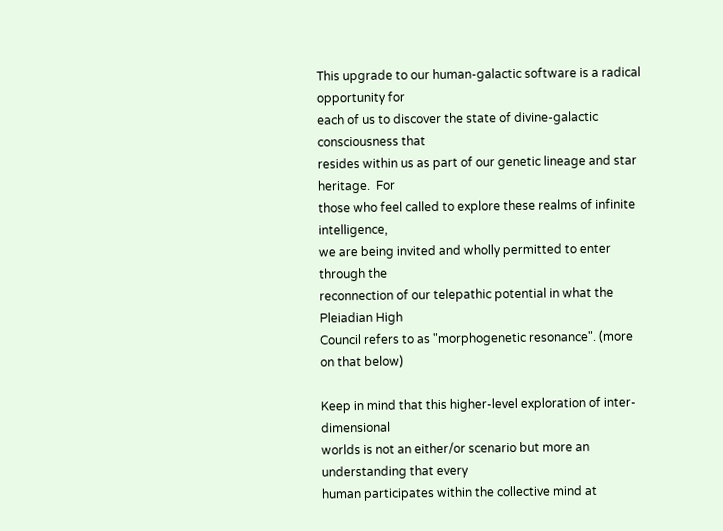This upgrade to our human-galactic software is a radical opportunity for
each of us to discover the state of divine-galactic consciousness that
resides within us as part of our genetic lineage and star heritage.  For
those who feel called to explore these realms of infinite intelligence,
we are being invited and wholly permitted to enter through the
reconnection of our telepathic potential in what the Pleiadian High
Council refers to as "morphogenetic resonance". (more on that below)

Keep in mind that this higher-level exploration of inter-dimensional
worlds is not an either/or scenario but more an understanding that every
human participates within the collective mind at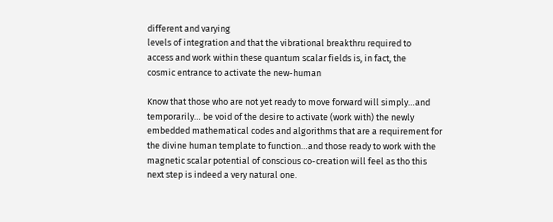different and varying
levels of integration and that the vibrational breakthru required to
access and work within these quantum scalar fields is, in fact, the
cosmic entrance to activate the new-human

Know that those who are not yet ready to move forward will simply…and
temporarily… be void of the desire to activate (work with) the newly
embedded mathematical codes and algorithms that are a requirement for
the divine human template to function…and those ready to work with the
magnetic scalar potential of conscious co-creation will feel as tho this
next step is indeed a very natural one.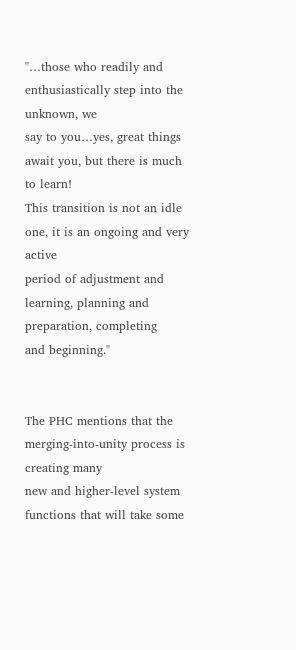"…those who readily and enthusiastically step into the unknown, we
say to you…yes, great things await you, but there is much to learn!
This transition is not an idle one, it is an ongoing and very active
period of adjustment and learning, planning and preparation, completing
and beginning."


The PHC mentions that the merging-into-unity process is creating many
new and higher-level system functions that will take some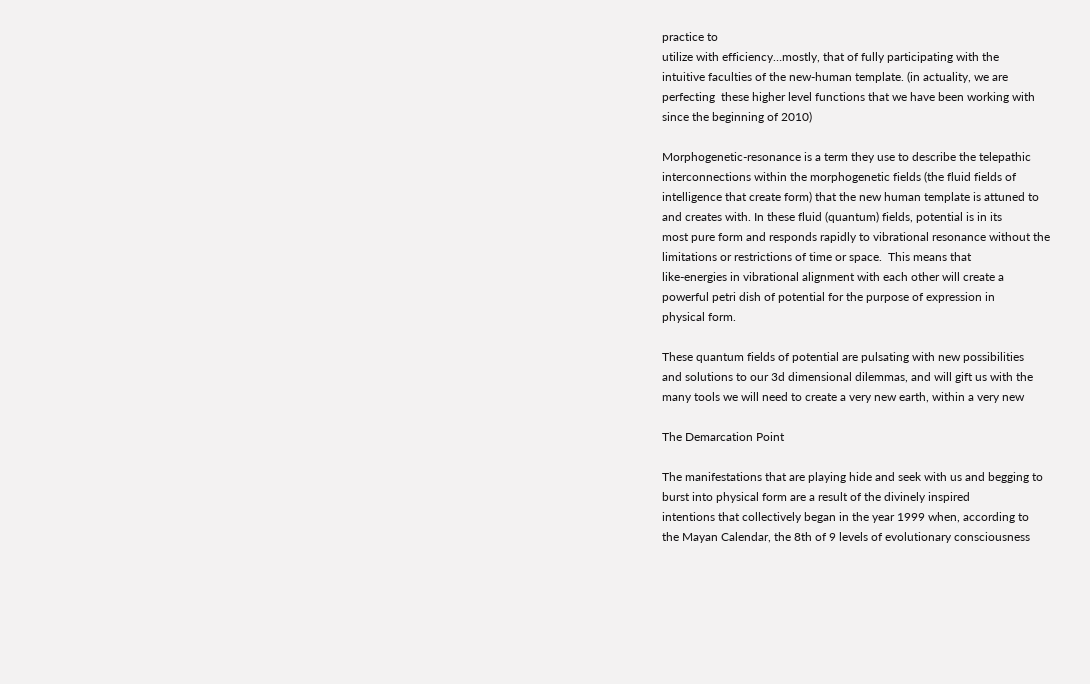practice to
utilize with efficiency…mostly, that of fully participating with the
intuitive faculties of the new-human template. (in actuality, we are
perfecting  these higher level functions that we have been working with
since the beginning of 2010)

Morphogenetic-resonance is a term they use to describe the telepathic
interconnections within the morphogenetic fields (the fluid fields of
intelligence that create form) that the new human template is attuned to
and creates with. In these fluid (quantum) fields, potential is in its
most pure form and responds rapidly to vibrational resonance without the
limitations or restrictions of time or space.  This means that
like-energies in vibrational alignment with each other will create a
powerful petri dish of potential for the purpose of expression in
physical form.

These quantum fields of potential are pulsating with new possibilities
and solutions to our 3d dimensional dilemmas, and will gift us with the
many tools we will need to create a very new earth, within a very new

The Demarcation Point

The manifestations that are playing hide and seek with us and begging to
burst into physical form are a result of the divinely inspired
intentions that collectively began in the year 1999 when, according to
the Mayan Calendar, the 8th of 9 levels of evolutionary consciousness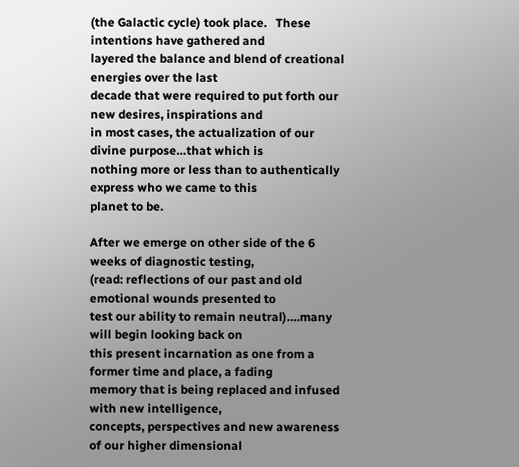(the Galactic cycle) took place.   These intentions have gathered and
layered the balance and blend of creational energies over the last
decade that were required to put forth our new desires, inspirations and
in most cases, the actualization of our divine purpose…that which is
nothing more or less than to authentically express who we came to this
planet to be.

After we emerge on other side of the 6 weeks of diagnostic testing,
(read: reflections of our past and old emotional wounds presented to
test our ability to remain neutral)….many will begin looking back on
this present incarnation as one from a former time and place, a fading
memory that is being replaced and infused with new intelligence,
concepts, perspectives and new awareness of our higher dimensional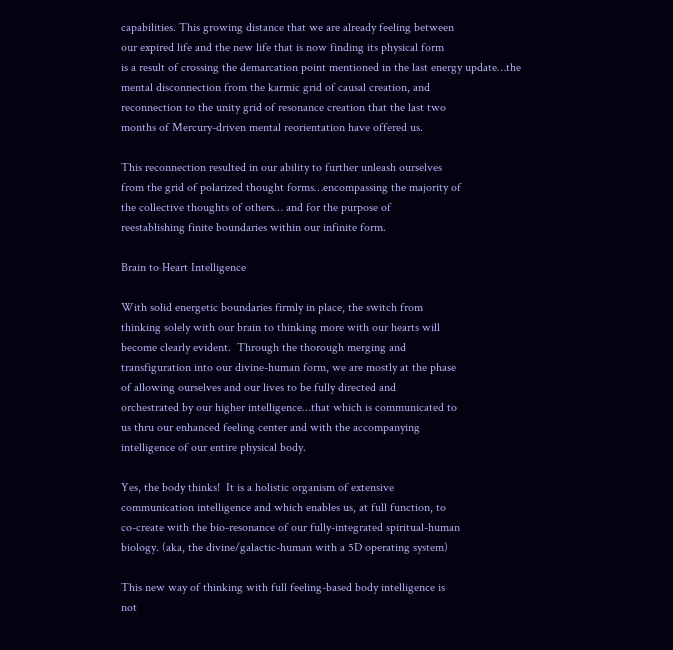capabilities. This growing distance that we are already feeling between
our expired life and the new life that is now finding its physical form
is a result of crossing the demarcation point mentioned in the last energy update…the
mental disconnection from the karmic grid of causal creation, and
reconnection to the unity grid of resonance creation that the last two
months of Mercury-driven mental reorientation have offered us.

This reconnection resulted in our ability to further unleash ourselves
from the grid of polarized thought forms…encompassing the majority of
the collective thoughts of others… and for the purpose of
reestablishing finite boundaries within our infinite form.

Brain to Heart Intelligence

With solid energetic boundaries firmly in place, the switch from
thinking solely with our brain to thinking more with our hearts will
become clearly evident.  Through the thorough merging and
transfiguration into our divine-human form, we are mostly at the phase
of allowing ourselves and our lives to be fully directed and
orchestrated by our higher intelligence…that which is communicated to
us thru our enhanced feeling center and with the accompanying
intelligence of our entire physical body.

Yes, the body thinks!  It is a holistic organism of extensive
communication intelligence and which enables us, at full function, to
co-create with the bio-resonance of our fully-integrated spiritual-human
biology. (aka, the divine/galactic-human with a 5D operating system)

This new way of thinking with full feeling-based body intelligence is
not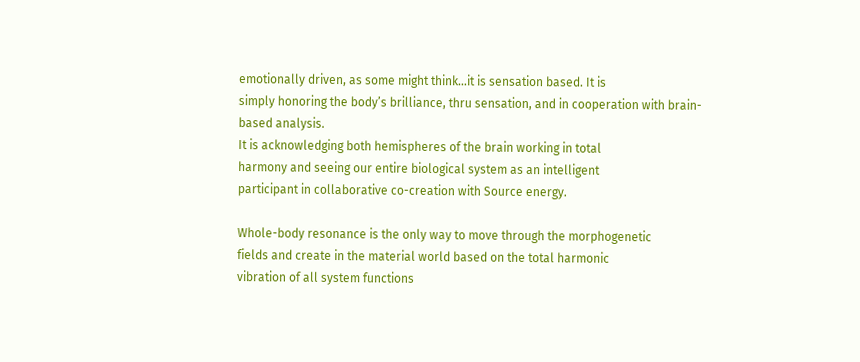emotionally driven, as some might think…it is sensation based. It is
simply honoring the body’s brilliance, thru sensation, and in cooperation with brain-based analysis.
It is acknowledging both hemispheres of the brain working in total
harmony and seeing our entire biological system as an intelligent
participant in collaborative co-creation with Source energy.

Whole-body resonance is the only way to move through the morphogenetic
fields and create in the material world based on the total harmonic
vibration of all system functions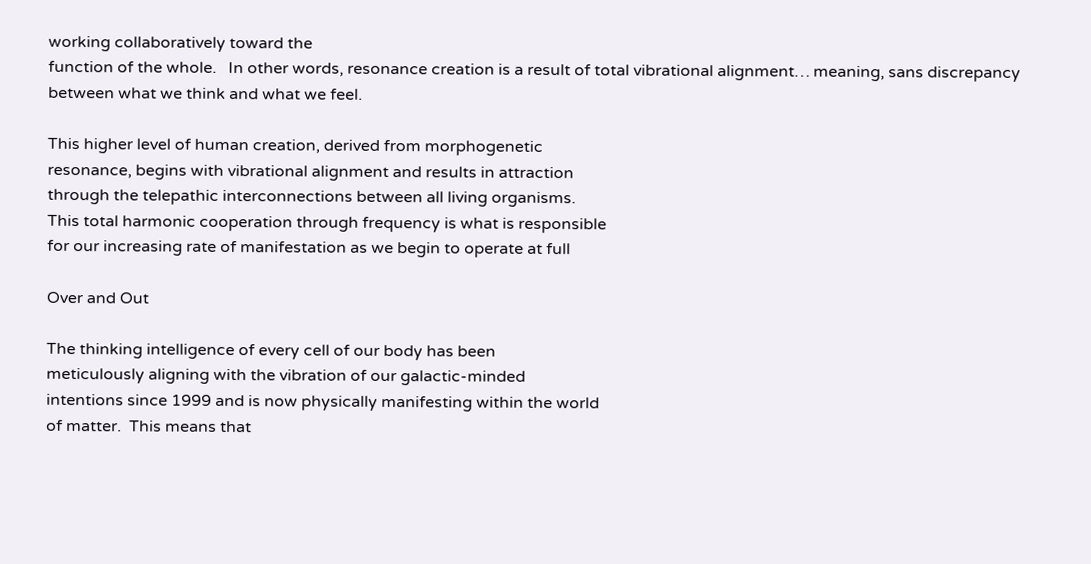working collaboratively toward the
function of the whole.   In other words, resonance creation is a result of total vibrational alignment… meaning, sans discrepancy between what we think and what we feel.

This higher level of human creation, derived from morphogenetic
resonance, begins with vibrational alignment and results in attraction
through the telepathic interconnections between all living organisms.
This total harmonic cooperation through frequency is what is responsible
for our increasing rate of manifestation as we begin to operate at full

Over and Out

The thinking intelligence of every cell of our body has been
meticulously aligning with the vibration of our galactic-minded
intentions since 1999 and is now physically manifesting within the world
of matter.  This means that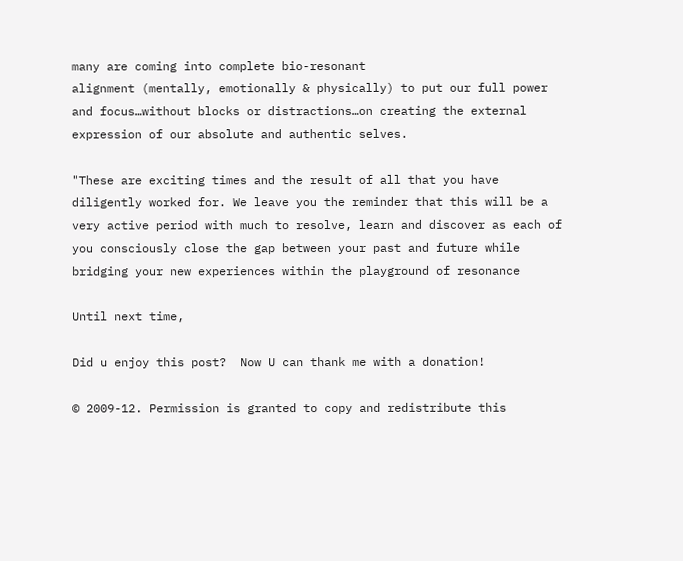many are coming into complete bio-resonant
alignment (mentally, emotionally & physically) to put our full power
and focus…without blocks or distractions…on creating the external
expression of our absolute and authentic selves.

"These are exciting times and the result of all that you have
diligently worked for. We leave you the reminder that this will be a
very active period with much to resolve, learn and discover as each of
you consciously close the gap between your past and future while
bridging your new experiences within the playground of resonance

Until next time,

Did u enjoy this post?  Now U can thank me with a donation!

© 2009-12. Permission is granted to copy and redistribute this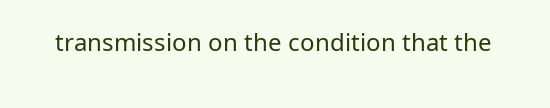transmission on the condition that the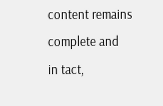content remains complete and
in tact,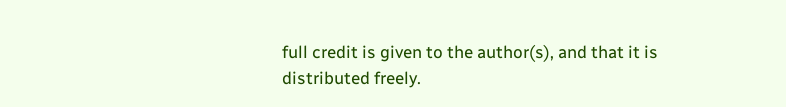full credit is given to the author(s), and that it is
distributed freely.